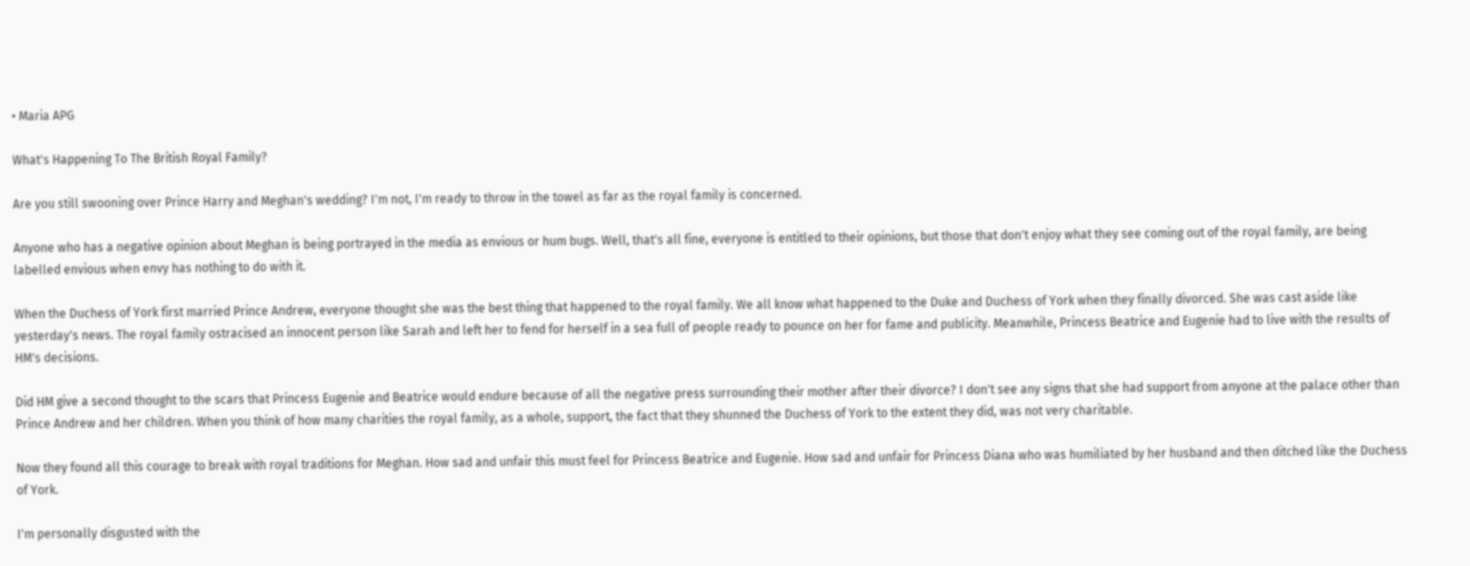• Maria APG

What's Happening To The British Royal Family?

Are you still swooning over Prince Harry and Meghan's wedding? I'm not, I'm ready to throw in the towel as far as the royal family is concerned.

Anyone who has a negative opinion about Meghan is being portrayed in the media as envious or hum bugs. Well, that's all fine, everyone is entitled to their opinions, but those that don't enjoy what they see coming out of the royal family, are being labelled envious when envy has nothing to do with it.

When the Duchess of York first married Prince Andrew, everyone thought she was the best thing that happened to the royal family. We all know what happened to the Duke and Duchess of York when they finally divorced. She was cast aside like yesterday's news. The royal family ostracised an innocent person like Sarah and left her to fend for herself in a sea full of people ready to pounce on her for fame and publicity. Meanwhile, Princess Beatrice and Eugenie had to live with the results of HM's decisions.

Did HM give a second thought to the scars that Princess Eugenie and Beatrice would endure because of all the negative press surrounding their mother after their divorce? I don't see any signs that she had support from anyone at the palace other than Prince Andrew and her children. When you think of how many charities the royal family, as a whole, support, the fact that they shunned the Duchess of York to the extent they did, was not very charitable.

Now they found all this courage to break with royal traditions for Meghan. How sad and unfair this must feel for Princess Beatrice and Eugenie. How sad and unfair for Princess Diana who was humiliated by her husband and then ditched like the Duchess of York.

I'm personally disgusted with the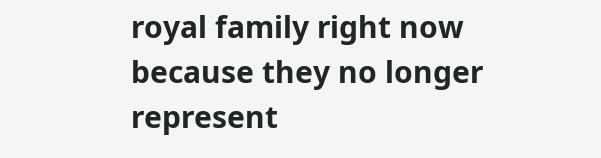royal family right now because they no longer represent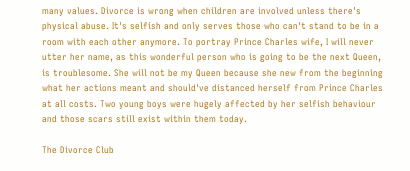many values. Divorce is wrong when children are involved unless there's physical abuse. It's selfish and only serves those who can't stand to be in a room with each other anymore. To portray Prince Charles wife, I will never utter her name, as this wonderful person who is going to be the next Queen, is troublesome. She will not be my Queen because she new from the beginning what her actions meant and should've distanced herself from Prince Charles at all costs. Two young boys were hugely affected by her selfish behaviour and those scars still exist within them today.

The Divorce Club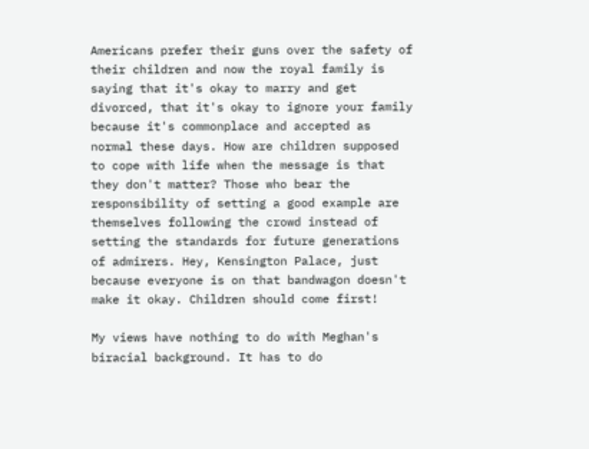Americans prefer their guns over the safety of their children and now the royal family is saying that it's okay to marry and get divorced, that it's okay to ignore your family because it's commonplace and accepted as normal these days. How are children supposed to cope with life when the message is that they don't matter? Those who bear the responsibility of setting a good example are themselves following the crowd instead of setting the standards for future generations of admirers. Hey, Kensington Palace, just because everyone is on that bandwagon doesn't make it okay. Children should come first!

My views have nothing to do with Meghan's biracial background. It has to do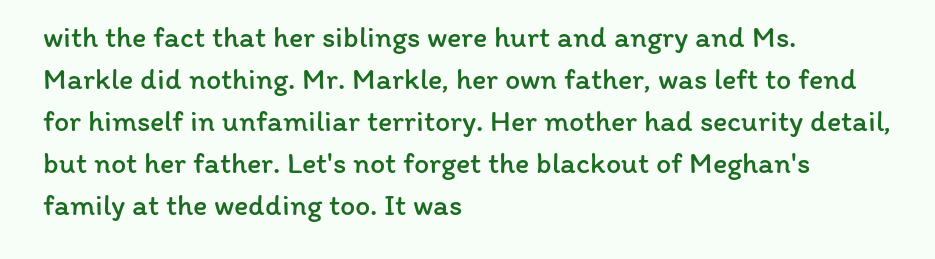with the fact that her siblings were hurt and angry and Ms. Markle did nothing. Mr. Markle, her own father, was left to fend for himself in unfamiliar territory. Her mother had security detail, but not her father. Let's not forget the blackout of Meghan's family at the wedding too. It was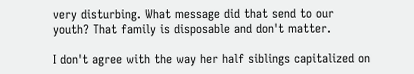very disturbing. What message did that send to our youth? That family is disposable and don't matter.

I don't agree with the way her half siblings capitalized on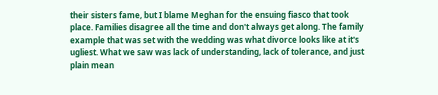their sisters fame, but I blame Meghan for the ensuing fiasco that took place. Families disagree all the time and don't always get along. The family example that was set with the wedding was what divorce looks like at it's ugliest. What we saw was lack of understanding, lack of tolerance, and just plain mean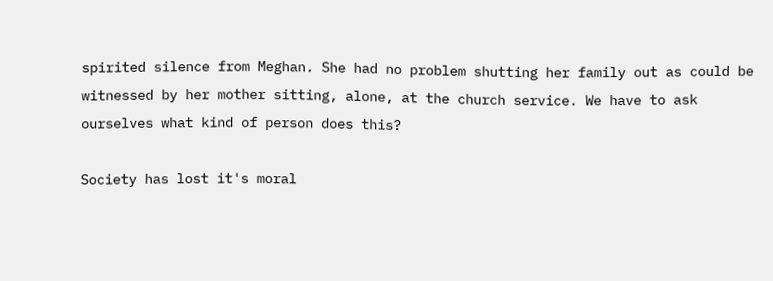spirited silence from Meghan. She had no problem shutting her family out as could be witnessed by her mother sitting, alone, at the church service. We have to ask ourselves what kind of person does this?

Society has lost it's moral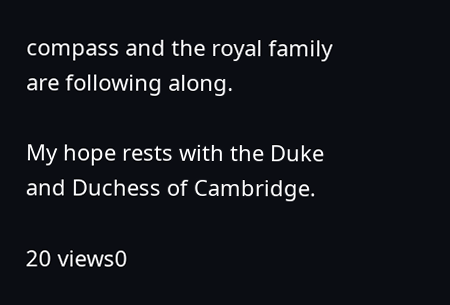compass and the royal family are following along.

My hope rests with the Duke and Duchess of Cambridge.

20 views0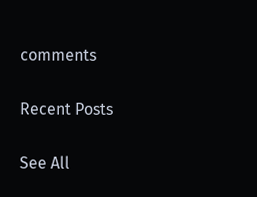comments

Recent Posts

See All